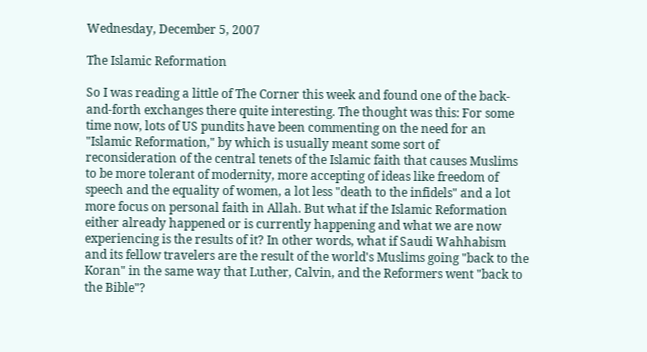Wednesday, December 5, 2007

The Islamic Reformation

So I was reading a little of The Corner this week and found one of the back-and-forth exchanges there quite interesting. The thought was this: For some time now, lots of US pundits have been commenting on the need for an "Islamic Reformation," by which is usually meant some sort of reconsideration of the central tenets of the Islamic faith that causes Muslims to be more tolerant of modernity, more accepting of ideas like freedom of speech and the equality of women, a lot less "death to the infidels" and a lot more focus on personal faith in Allah. But what if the Islamic Reformation either already happened or is currently happening and what we are now experiencing is the results of it? In other words, what if Saudi Wahhabism and its fellow travelers are the result of the world's Muslims going "back to the Koran" in the same way that Luther, Calvin, and the Reformers went "back to the Bible"?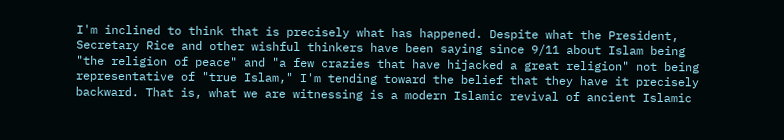I'm inclined to think that is precisely what has happened. Despite what the President, Secretary Rice and other wishful thinkers have been saying since 9/11 about Islam being "the religion of peace" and "a few crazies that have hijacked a great religion" not being representative of "true Islam," I'm tending toward the belief that they have it precisely backward. That is, what we are witnessing is a modern Islamic revival of ancient Islamic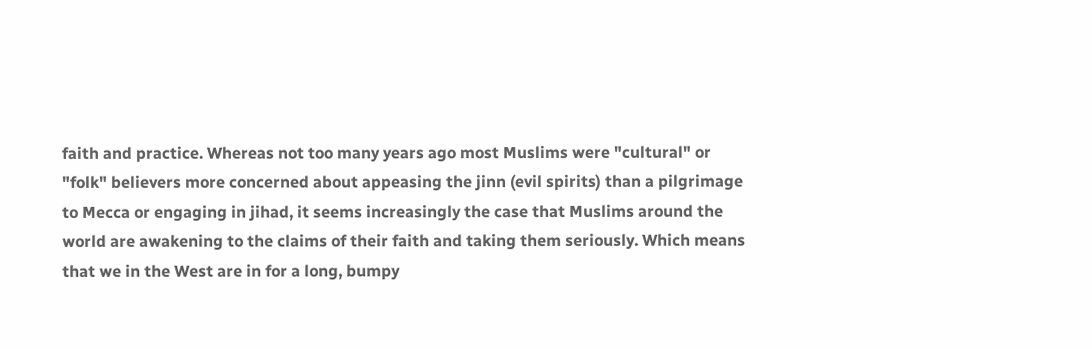faith and practice. Whereas not too many years ago most Muslims were "cultural" or "folk" believers more concerned about appeasing the jinn (evil spirits) than a pilgrimage to Mecca or engaging in jihad, it seems increasingly the case that Muslims around the world are awakening to the claims of their faith and taking them seriously. Which means that we in the West are in for a long, bumpy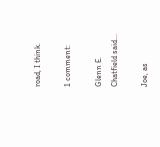road, I think.

1 comment:

Glenn E. Chatfield said...

Joe, as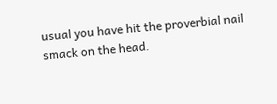usual you have hit the proverbial nail smack on the head.